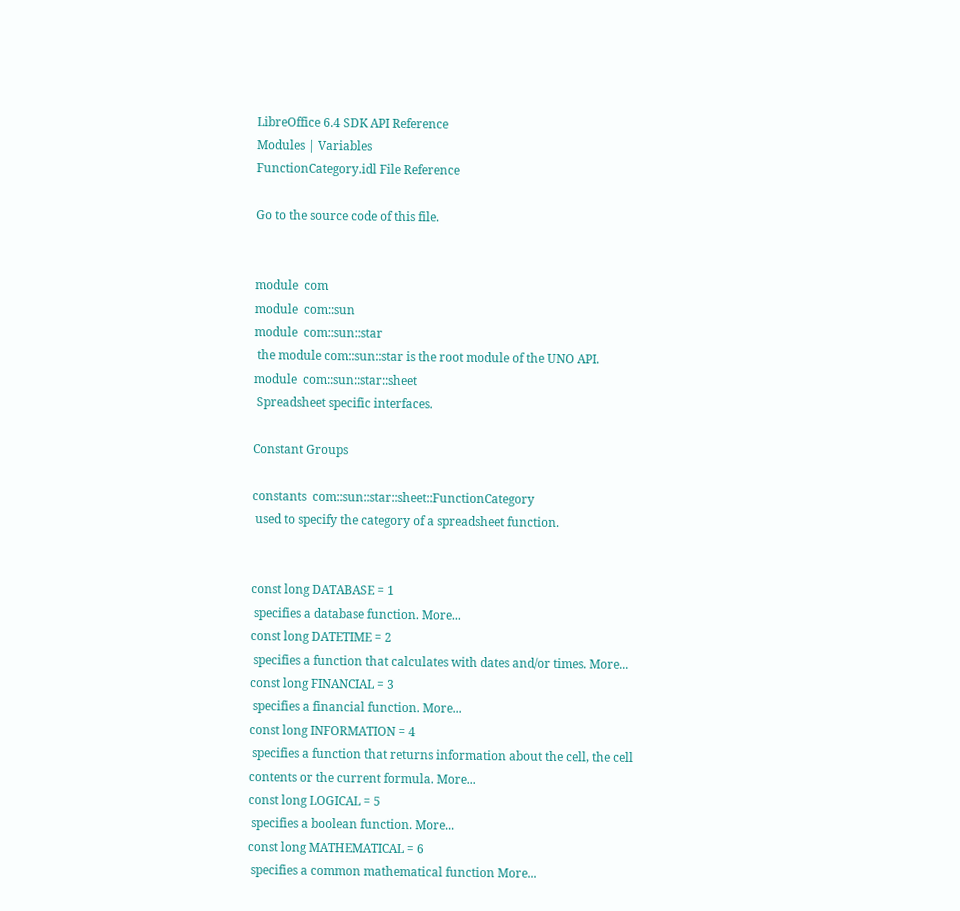LibreOffice 6.4 SDK API Reference
Modules | Variables
FunctionCategory.idl File Reference

Go to the source code of this file.


module  com
module  com::sun
module  com::sun::star
 the module com::sun::star is the root module of the UNO API.
module  com::sun::star::sheet
 Spreadsheet specific interfaces.

Constant Groups

constants  com::sun::star::sheet::FunctionCategory
 used to specify the category of a spreadsheet function.


const long DATABASE = 1
 specifies a database function. More...
const long DATETIME = 2
 specifies a function that calculates with dates and/or times. More...
const long FINANCIAL = 3
 specifies a financial function. More...
const long INFORMATION = 4
 specifies a function that returns information about the cell, the cell contents or the current formula. More...
const long LOGICAL = 5
 specifies a boolean function. More...
const long MATHEMATICAL = 6
 specifies a common mathematical function More...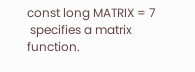const long MATRIX = 7
 specifies a matrix function.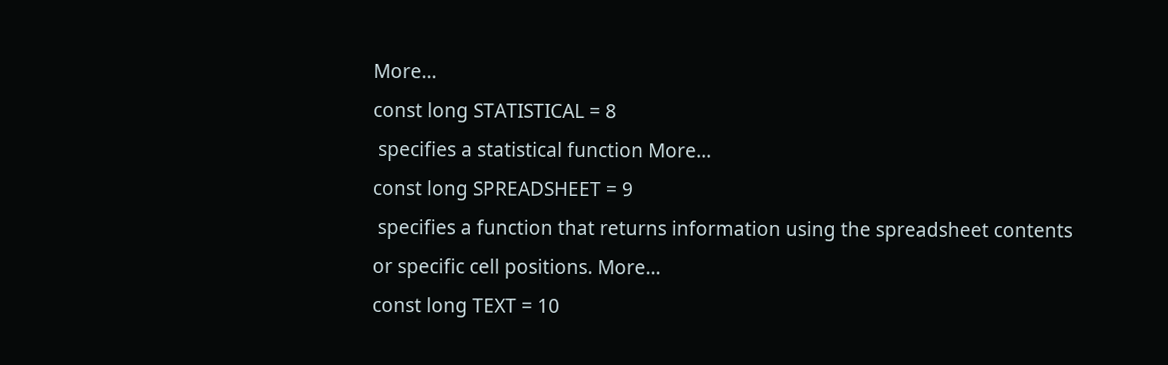More...
const long STATISTICAL = 8
 specifies a statistical function More...
const long SPREADSHEET = 9
 specifies a function that returns information using the spreadsheet contents or specific cell positions. More...
const long TEXT = 10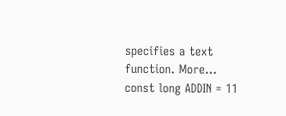specifies a text function. More...
const long ADDIN = 11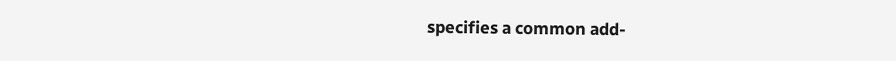specifies a common add-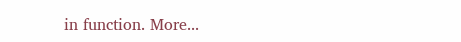in function. More...